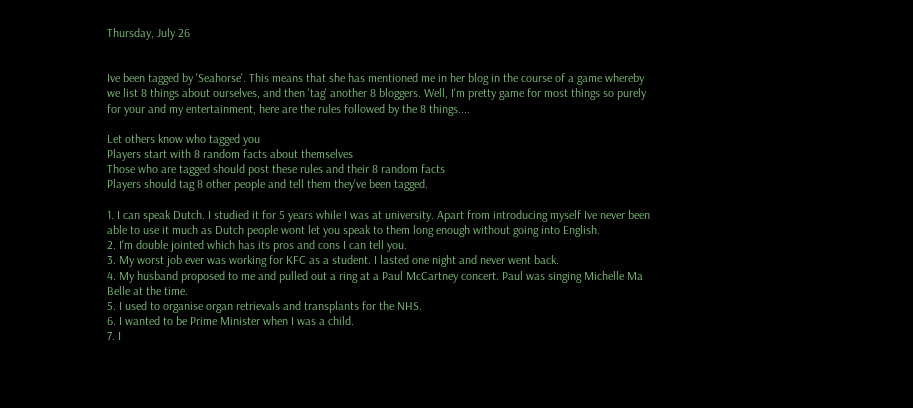Thursday, July 26


Ive been tagged by 'Seahorse'. This means that she has mentioned me in her blog in the course of a game whereby we list 8 things about ourselves, and then 'tag' another 8 bloggers. Well, I'm pretty game for most things so purely for your and my entertainment, here are the rules followed by the 8 things....

Let others know who tagged you
Players start with 8 random facts about themselves
Those who are tagged should post these rules and their 8 random facts
Players should tag 8 other people and tell them they've been tagged.

1. I can speak Dutch. I studied it for 5 years while I was at university. Apart from introducing myself Ive never been able to use it much as Dutch people wont let you speak to them long enough without going into English.
2. I'm double jointed which has its pros and cons I can tell you.
3. My worst job ever was working for KFC as a student. I lasted one night and never went back.
4. My husband proposed to me and pulled out a ring at a Paul McCartney concert. Paul was singing Michelle Ma Belle at the time.
5. I used to organise organ retrievals and transplants for the NHS.
6. I wanted to be Prime Minister when I was a child.
7. I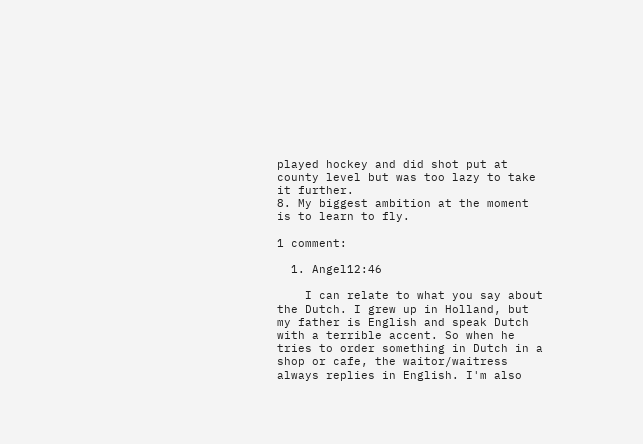played hockey and did shot put at county level but was too lazy to take it further.
8. My biggest ambition at the moment is to learn to fly.

1 comment:

  1. Angel12:46

    I can relate to what you say about the Dutch. I grew up in Holland, but my father is English and speak Dutch with a terrible accent. So when he tries to order something in Dutch in a shop or cafe, the waitor/waitress always replies in English. I'm also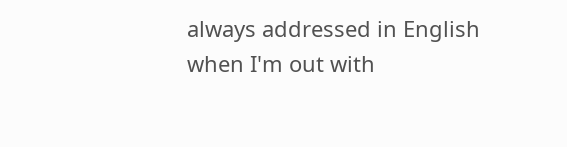always addressed in English when I'm out with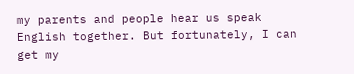my parents and people hear us speak English together. But fortunately, I can get my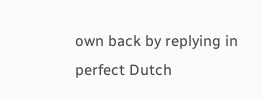own back by replying in perfect Dutch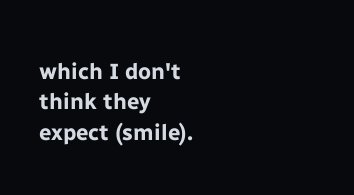which I don't think they expect (smile).